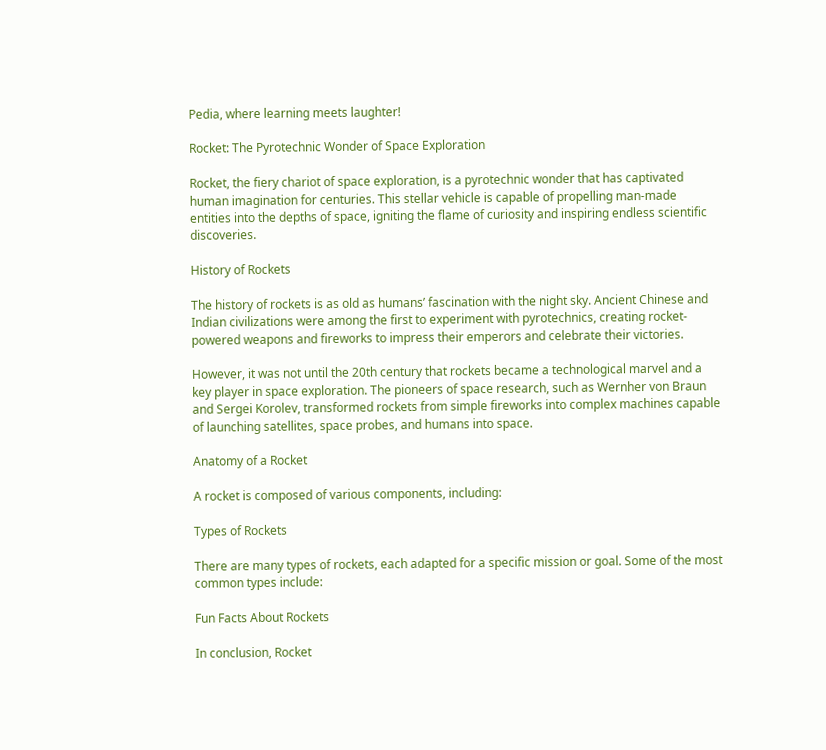Pedia, where learning meets laughter!

Rocket: The Pyrotechnic Wonder of Space Exploration

Rocket, the fiery chariot of space exploration, is a pyrotechnic wonder that has captivated human imagination for centuries. This stellar vehicle is capable of propelling man-made entities into the depths of space, igniting the flame of curiosity and inspiring endless scientific discoveries.

History of Rockets

The history of rockets is as old as humans’ fascination with the night sky. Ancient Chinese and Indian civilizations were among the first to experiment with pyrotechnics, creating rocket-powered weapons and fireworks to impress their emperors and celebrate their victories.

However, it was not until the 20th century that rockets became a technological marvel and a key player in space exploration. The pioneers of space research, such as Wernher von Braun and Sergei Korolev, transformed rockets from simple fireworks into complex machines capable of launching satellites, space probes, and humans into space.

Anatomy of a Rocket

A rocket is composed of various components, including:

Types of Rockets

There are many types of rockets, each adapted for a specific mission or goal. Some of the most common types include:

Fun Facts About Rockets

In conclusion, Rocket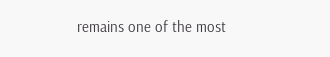remains one of the most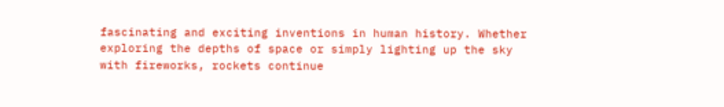fascinating and exciting inventions in human history. Whether exploring the depths of space or simply lighting up the sky with fireworks, rockets continue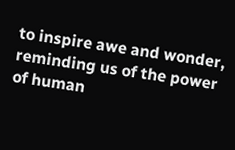to inspire awe and wonder, reminding us of the power of human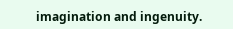imagination and ingenuity.